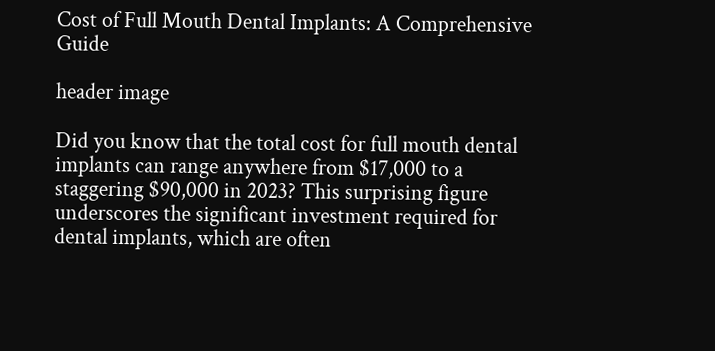Cost of Full Mouth Dental Implants: A Comprehensive Guide

header image

Did you know that the total cost for full mouth dental implants can range anywhere from $17,000 to a staggering $90,000 in 2023? This surprising figure underscores the significant investment required for dental implants, which are often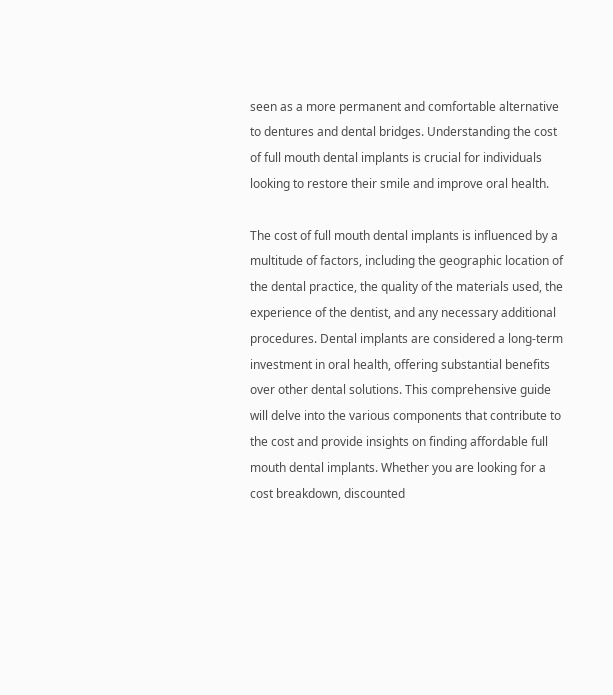seen as a more permanent and comfortable alternative to dentures and dental bridges. Understanding the cost of full mouth dental implants is crucial for individuals looking to restore their smile and improve oral health.

The cost of full mouth dental implants is influenced by a multitude of factors, including the geographic location of the dental practice, the quality of the materials used, the experience of the dentist, and any necessary additional procedures. Dental implants are considered a long-term investment in oral health, offering substantial benefits over other dental solutions. This comprehensive guide will delve into the various components that contribute to the cost and provide insights on finding affordable full mouth dental implants. Whether you are looking for a cost breakdown, discounted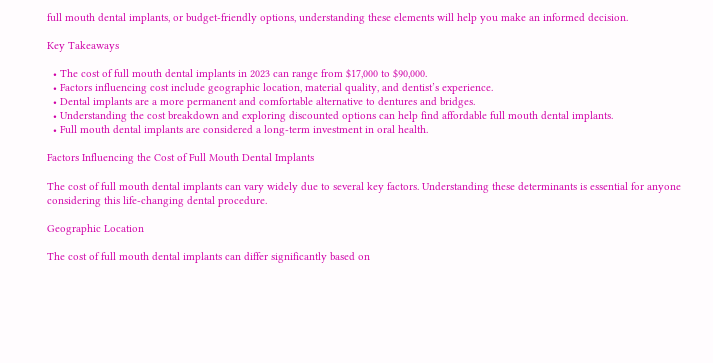full mouth dental implants, or budget-friendly options, understanding these elements will help you make an informed decision.

Key Takeaways

  • The cost of full mouth dental implants in 2023 can range from $17,000 to $90,000.
  • Factors influencing cost include geographic location, material quality, and dentist’s experience.
  • Dental implants are a more permanent and comfortable alternative to dentures and bridges.
  • Understanding the cost breakdown and exploring discounted options can help find affordable full mouth dental implants.
  • Full mouth dental implants are considered a long-term investment in oral health.

Factors Influencing the Cost of Full Mouth Dental Implants

The cost of full mouth dental implants can vary widely due to several key factors. Understanding these determinants is essential for anyone considering this life-changing dental procedure.

Geographic Location

The cost of full mouth dental implants can differ significantly based on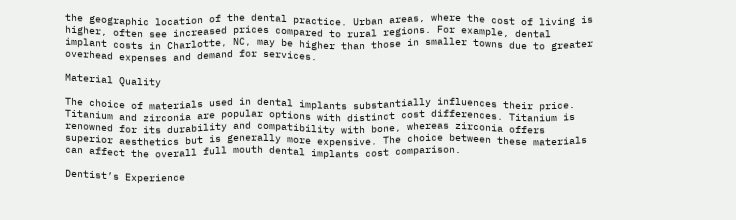the geographic location of the dental practice. Urban areas, where the cost of living is higher, often see increased prices compared to rural regions. For example, dental implant costs in Charlotte, NC, may be higher than those in smaller towns due to greater overhead expenses and demand for services.

Material Quality

The choice of materials used in dental implants substantially influences their price. Titanium and zirconia are popular options with distinct cost differences. Titanium is renowned for its durability and compatibility with bone, whereas zirconia offers superior aesthetics but is generally more expensive. The choice between these materials can affect the overall full mouth dental implants cost comparison.

Dentist’s Experience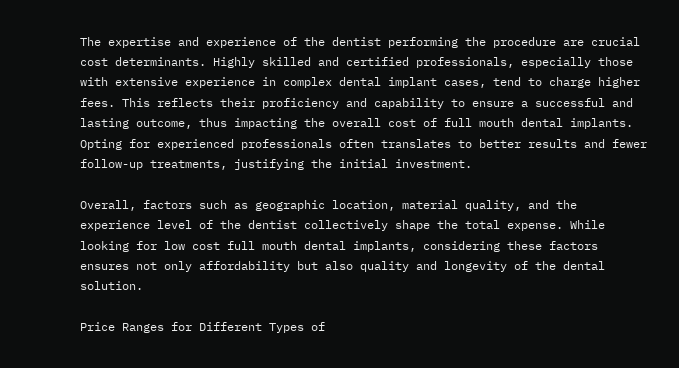The expertise and experience of the dentist performing the procedure are crucial cost determinants. Highly skilled and certified professionals, especially those with extensive experience in complex dental implant cases, tend to charge higher fees. This reflects their proficiency and capability to ensure a successful and lasting outcome, thus impacting the overall cost of full mouth dental implants. Opting for experienced professionals often translates to better results and fewer follow-up treatments, justifying the initial investment.

Overall, factors such as geographic location, material quality, and the experience level of the dentist collectively shape the total expense. While looking for low cost full mouth dental implants, considering these factors ensures not only affordability but also quality and longevity of the dental solution.

Price Ranges for Different Types of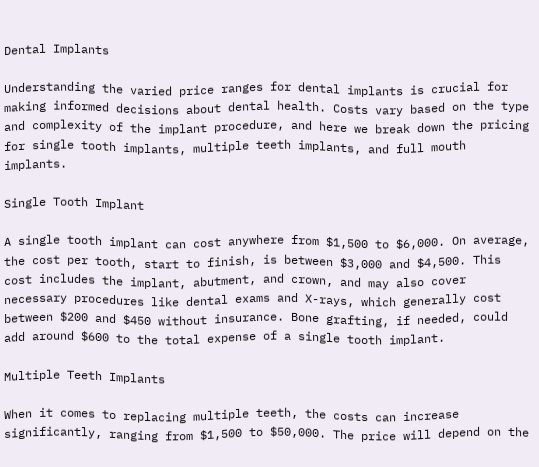Dental Implants

Understanding the varied price ranges for dental implants is crucial for making informed decisions about dental health. Costs vary based on the type and complexity of the implant procedure, and here we break down the pricing for single tooth implants, multiple teeth implants, and full mouth implants.

Single Tooth Implant

A single tooth implant can cost anywhere from $1,500 to $6,000. On average, the cost per tooth, start to finish, is between $3,000 and $4,500. This cost includes the implant, abutment, and crown, and may also cover necessary procedures like dental exams and X-rays, which generally cost between $200 and $450 without insurance. Bone grafting, if needed, could add around $600 to the total expense of a single tooth implant.

Multiple Teeth Implants

When it comes to replacing multiple teeth, the costs can increase significantly, ranging from $1,500 to $50,000. The price will depend on the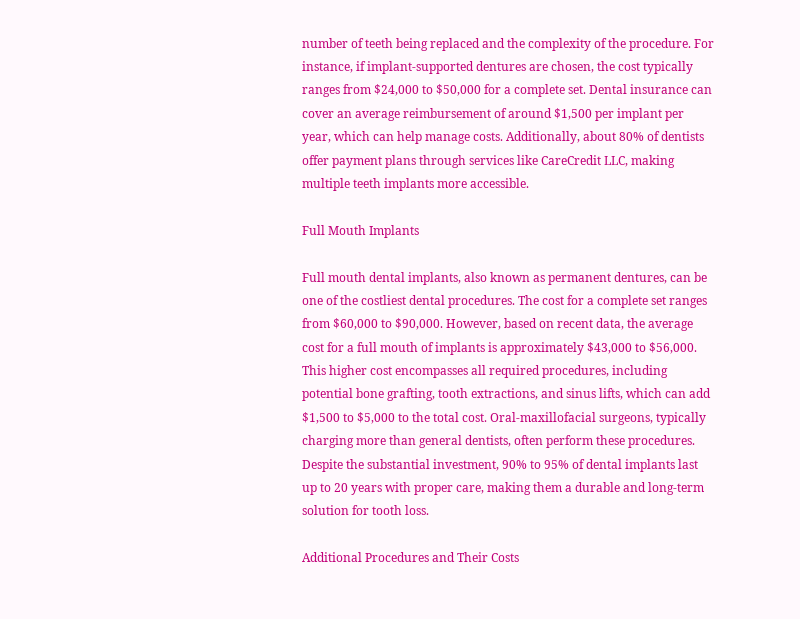number of teeth being replaced and the complexity of the procedure. For instance, if implant-supported dentures are chosen, the cost typically ranges from $24,000 to $50,000 for a complete set. Dental insurance can cover an average reimbursement of around $1,500 per implant per year, which can help manage costs. Additionally, about 80% of dentists offer payment plans through services like CareCredit LLC, making multiple teeth implants more accessible.

Full Mouth Implants

Full mouth dental implants, also known as permanent dentures, can be one of the costliest dental procedures. The cost for a complete set ranges from $60,000 to $90,000. However, based on recent data, the average cost for a full mouth of implants is approximately $43,000 to $56,000. This higher cost encompasses all required procedures, including potential bone grafting, tooth extractions, and sinus lifts, which can add $1,500 to $5,000 to the total cost. Oral-maxillofacial surgeons, typically charging more than general dentists, often perform these procedures. Despite the substantial investment, 90% to 95% of dental implants last up to 20 years with proper care, making them a durable and long-term solution for tooth loss.

Additional Procedures and Their Costs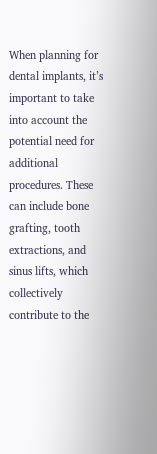When planning for dental implants, it’s important to take into account the potential need for additional procedures. These can include bone grafting, tooth extractions, and sinus lifts, which collectively contribute to the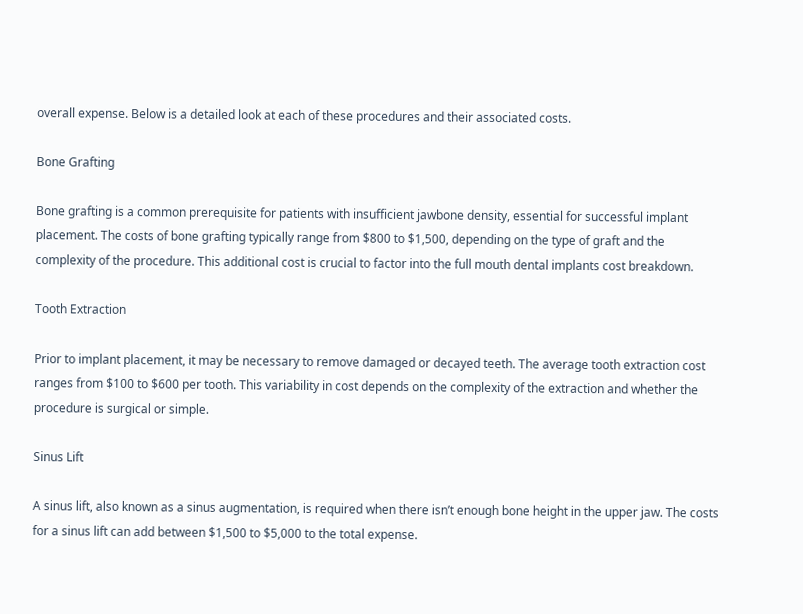overall expense. Below is a detailed look at each of these procedures and their associated costs.

Bone Grafting

Bone grafting is a common prerequisite for patients with insufficient jawbone density, essential for successful implant placement. The costs of bone grafting typically range from $800 to $1,500, depending on the type of graft and the complexity of the procedure. This additional cost is crucial to factor into the full mouth dental implants cost breakdown.

Tooth Extraction

Prior to implant placement, it may be necessary to remove damaged or decayed teeth. The average tooth extraction cost ranges from $100 to $600 per tooth. This variability in cost depends on the complexity of the extraction and whether the procedure is surgical or simple.

Sinus Lift

A sinus lift, also known as a sinus augmentation, is required when there isn’t enough bone height in the upper jaw. The costs for a sinus lift can add between $1,500 to $5,000 to the total expense.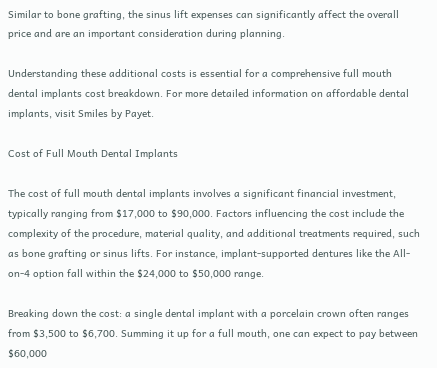Similar to bone grafting, the sinus lift expenses can significantly affect the overall price and are an important consideration during planning.

Understanding these additional costs is essential for a comprehensive full mouth dental implants cost breakdown. For more detailed information on affordable dental implants, visit Smiles by Payet.

Cost of Full Mouth Dental Implants

The cost of full mouth dental implants involves a significant financial investment, typically ranging from $17,000 to $90,000. Factors influencing the cost include the complexity of the procedure, material quality, and additional treatments required, such as bone grafting or sinus lifts. For instance, implant-supported dentures like the All-on-4 option fall within the $24,000 to $50,000 range.

Breaking down the cost: a single dental implant with a porcelain crown often ranges from $3,500 to $6,700. Summing it up for a full mouth, one can expect to pay between $60,000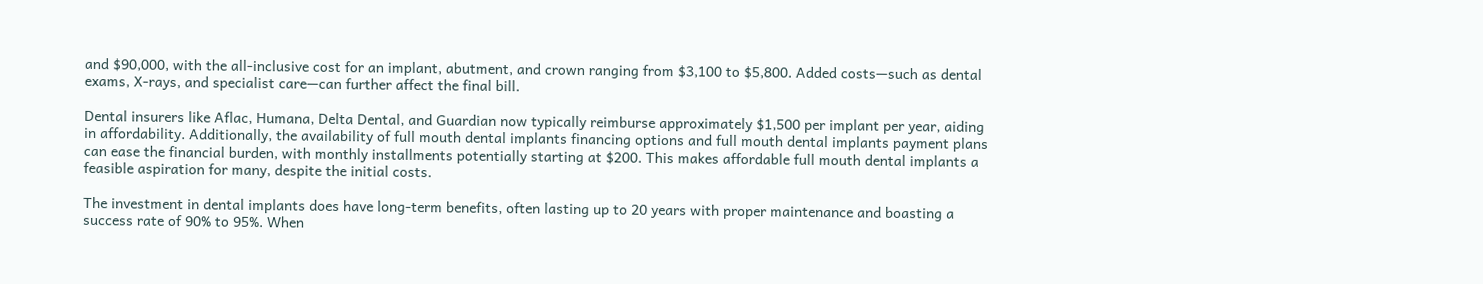and $90,000, with the all-inclusive cost for an implant, abutment, and crown ranging from $3,100 to $5,800. Added costs—such as dental exams, X-rays, and specialist care—can further affect the final bill.

Dental insurers like Aflac, Humana, Delta Dental, and Guardian now typically reimburse approximately $1,500 per implant per year, aiding in affordability. Additionally, the availability of full mouth dental implants financing options and full mouth dental implants payment plans can ease the financial burden, with monthly installments potentially starting at $200. This makes affordable full mouth dental implants a feasible aspiration for many, despite the initial costs.

The investment in dental implants does have long-term benefits, often lasting up to 20 years with proper maintenance and boasting a success rate of 90% to 95%. When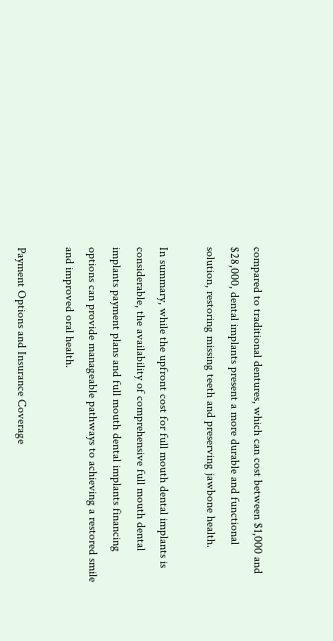compared to traditional dentures, which can cost between $1,000 and $28,000, dental implants present a more durable and functional solution, restoring missing teeth and preserving jawbone health.

In summary, while the upfront cost for full mouth dental implants is considerable, the availability of comprehensive full mouth dental implants payment plans and full mouth dental implants financing options can provide manageable pathways to achieving a restored smile and improved oral health.

Payment Options and Insurance Coverage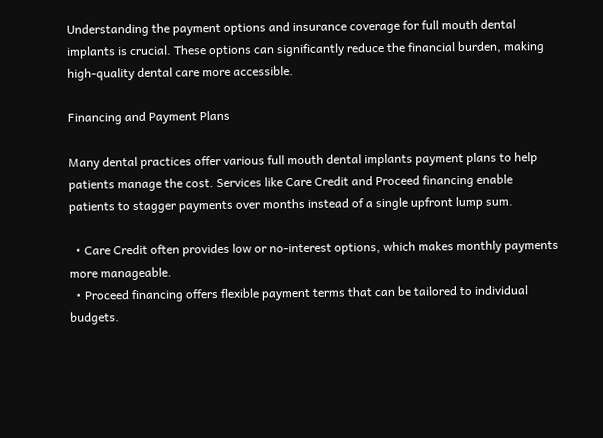Understanding the payment options and insurance coverage for full mouth dental implants is crucial. These options can significantly reduce the financial burden, making high-quality dental care more accessible.

Financing and Payment Plans

Many dental practices offer various full mouth dental implants payment plans to help patients manage the cost. Services like Care Credit and Proceed financing enable patients to stagger payments over months instead of a single upfront lump sum.

  • Care Credit often provides low or no-interest options, which makes monthly payments more manageable.
  • Proceed financing offers flexible payment terms that can be tailored to individual budgets.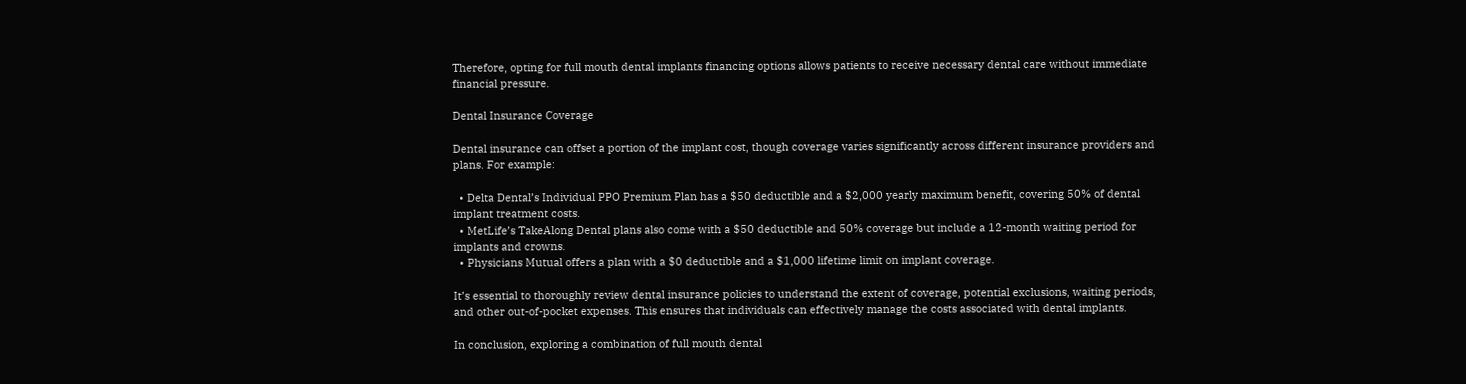Therefore, opting for full mouth dental implants financing options allows patients to receive necessary dental care without immediate financial pressure.

Dental Insurance Coverage

Dental insurance can offset a portion of the implant cost, though coverage varies significantly across different insurance providers and plans. For example:

  • Delta Dental’s Individual PPO Premium Plan has a $50 deductible and a $2,000 yearly maximum benefit, covering 50% of dental implant treatment costs.
  • MetLife’s TakeAlong Dental plans also come with a $50 deductible and 50% coverage but include a 12-month waiting period for implants and crowns.
  • Physicians Mutual offers a plan with a $0 deductible and a $1,000 lifetime limit on implant coverage.

It’s essential to thoroughly review dental insurance policies to understand the extent of coverage, potential exclusions, waiting periods, and other out-of-pocket expenses. This ensures that individuals can effectively manage the costs associated with dental implants.

In conclusion, exploring a combination of full mouth dental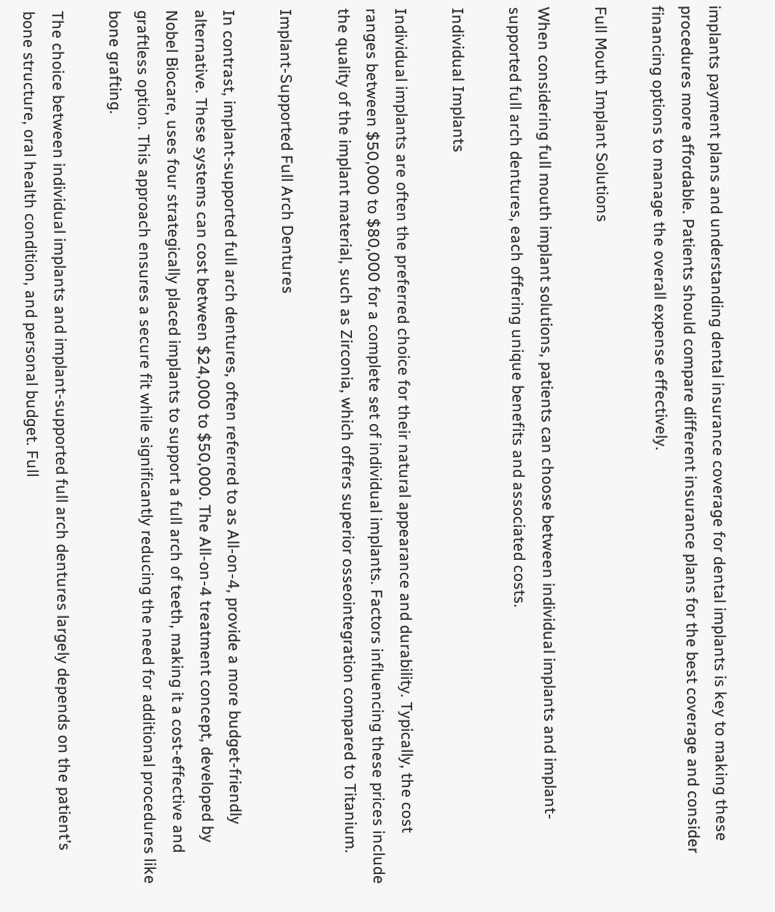implants payment plans and understanding dental insurance coverage for dental implants is key to making these procedures more affordable. Patients should compare different insurance plans for the best coverage and consider financing options to manage the overall expense effectively.

Full Mouth Implant Solutions

When considering full mouth implant solutions, patients can choose between individual implants and implant-supported full arch dentures, each offering unique benefits and associated costs.

Individual Implants

Individual implants are often the preferred choice for their natural appearance and durability. Typically, the cost ranges between $50,000 to $80,000 for a complete set of individual implants. Factors influencing these prices include the quality of the implant material, such as Zirconia, which offers superior osseointegration compared to Titanium.

Implant-Supported Full Arch Dentures

In contrast, implant-supported full arch dentures, often referred to as All-on-4, provide a more budget-friendly alternative. These systems can cost between $24,000 to $50,000. The All-on-4 treatment concept, developed by Nobel Biocare, uses four strategically placed implants to support a full arch of teeth, making it a cost-effective and graftless option. This approach ensures a secure fit while significantly reducing the need for additional procedures like bone grafting.

The choice between individual implants and implant-supported full arch dentures largely depends on the patient’s bone structure, oral health condition, and personal budget. Full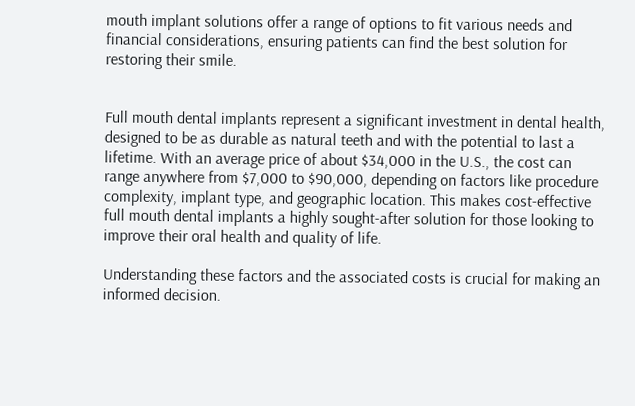mouth implant solutions offer a range of options to fit various needs and financial considerations, ensuring patients can find the best solution for restoring their smile.


Full mouth dental implants represent a significant investment in dental health, designed to be as durable as natural teeth and with the potential to last a lifetime. With an average price of about $34,000 in the U.S., the cost can range anywhere from $7,000 to $90,000, depending on factors like procedure complexity, implant type, and geographic location. This makes cost-effective full mouth dental implants a highly sought-after solution for those looking to improve their oral health and quality of life.

Understanding these factors and the associated costs is crucial for making an informed decision.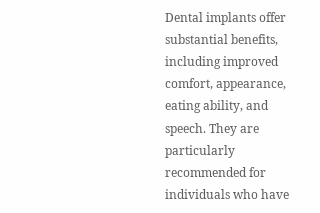Dental implants offer substantial benefits, including improved comfort, appearance, eating ability, and speech. They are particularly recommended for individuals who have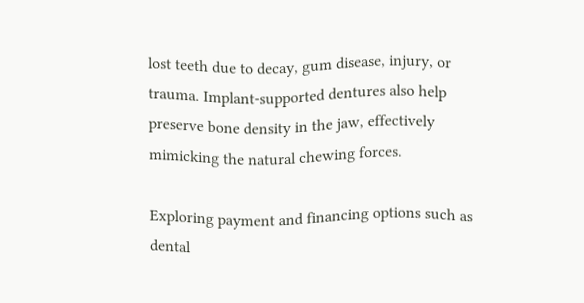lost teeth due to decay, gum disease, injury, or trauma. Implant-supported dentures also help preserve bone density in the jaw, effectively mimicking the natural chewing forces.

Exploring payment and financing options such as dental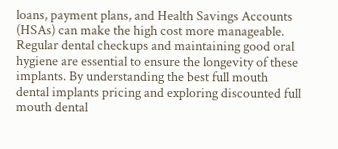loans, payment plans, and Health Savings Accounts (HSAs) can make the high cost more manageable. Regular dental checkups and maintaining good oral hygiene are essential to ensure the longevity of these implants. By understanding the best full mouth dental implants pricing and exploring discounted full mouth dental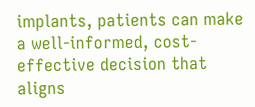implants, patients can make a well-informed, cost-effective decision that aligns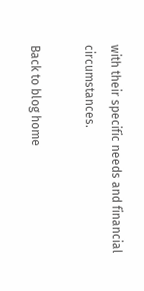with their specific needs and financial circumstances.

Back to blog home